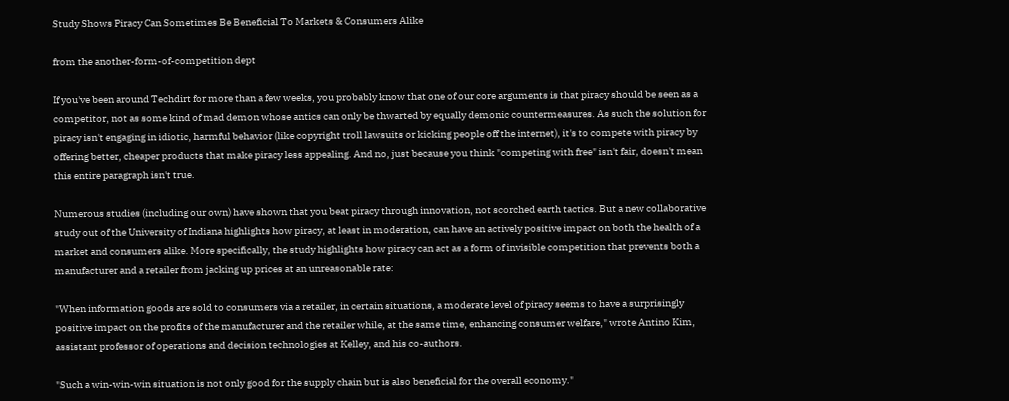Study Shows Piracy Can Sometimes Be Beneficial To Markets & Consumers Alike

from the another-form-of-competition dept

If you've been around Techdirt for more than a few weeks, you probably know that one of our core arguments is that piracy should be seen as a competitor, not as some kind of mad demon whose antics can only be thwarted by equally demonic countermeasures. As such the solution for piracy isn't engaging in idiotic, harmful behavior (like copyright troll lawsuits or kicking people off the internet), it's to compete with piracy by offering better, cheaper products that make piracy less appealing. And no, just because you think "competing with free" isn't fair, doesn't mean this entire paragraph isn't true.

Numerous studies (including our own) have shown that you beat piracy through innovation, not scorched earth tactics. But a new collaborative study out of the University of Indiana highlights how piracy, at least in moderation, can have an actively positive impact on both the health of a market and consumers alike. More specifically, the study highlights how piracy can act as a form of invisible competition that prevents both a manufacturer and a retailer from jacking up prices at an unreasonable rate:

"When information goods are sold to consumers via a retailer, in certain situations, a moderate level of piracy seems to have a surprisingly positive impact on the profits of the manufacturer and the retailer while, at the same time, enhancing consumer welfare," wrote Antino Kim, assistant professor of operations and decision technologies at Kelley, and his co-authors.

"Such a win-win-win situation is not only good for the supply chain but is also beneficial for the overall economy."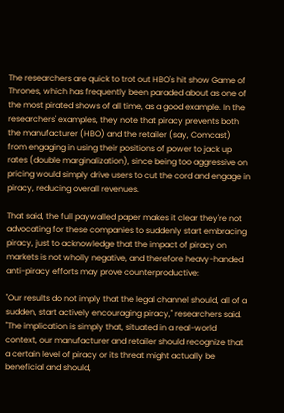The researchers are quick to trot out HBO's hit show Game of Thrones, which has frequently been paraded about as one of the most pirated shows of all time, as a good example. In the researchers' examples, they note that piracy prevents both the manufacturer (HBO) and the retailer (say, Comcast) from engaging in using their positions of power to jack up rates (double marginalization), since being too aggressive on pricing would simply drive users to cut the cord and engage in piracy, reducing overall revenues.

That said, the full paywalled paper makes it clear they're not advocating for these companies to suddenly start embracing piracy, just to acknowledge that the impact of piracy on markets is not wholly negative, and therefore heavy-handed anti-piracy efforts may prove counterproductive:

"Our results do not imply that the legal channel should, all of a sudden, start actively encouraging piracy," researchers said. "The implication is simply that, situated in a real-world context, our manufacturer and retailer should recognize that a certain level of piracy or its threat might actually be beneficial and should,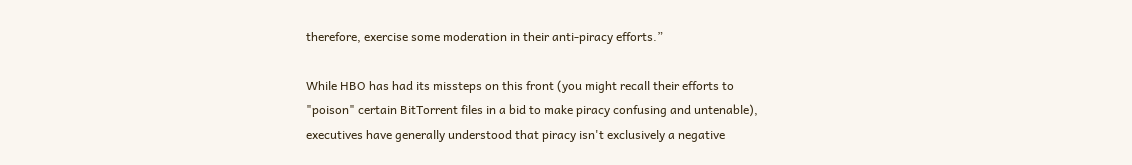therefore, exercise some moderation in their anti-piracy efforts.”

While HBO has had its missteps on this front (you might recall their efforts to "poison" certain BitTorrent files in a bid to make piracy confusing and untenable), executives have generally understood that piracy isn't exclusively a negative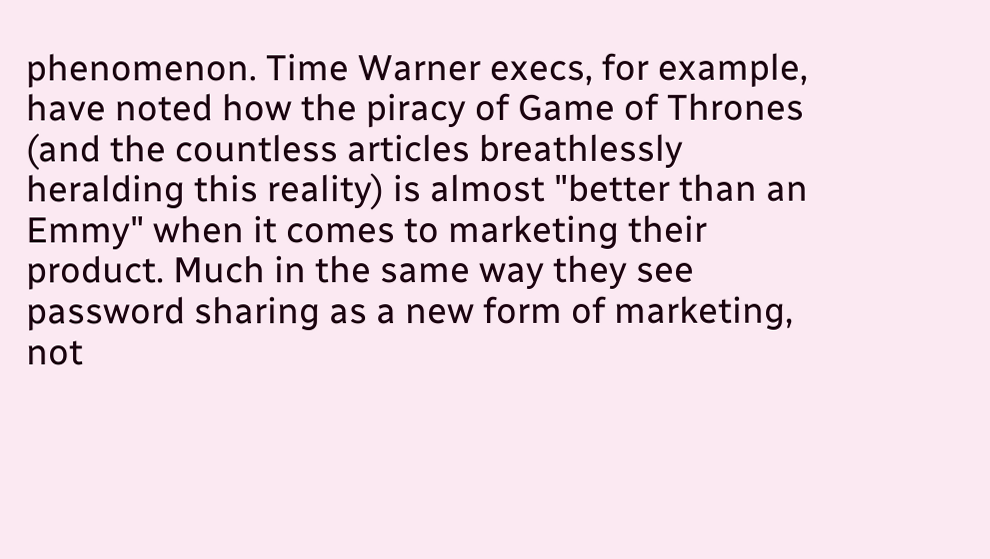phenomenon. Time Warner execs, for example, have noted how the piracy of Game of Thrones (and the countless articles breathlessly heralding this reality) is almost "better than an Emmy" when it comes to marketing their product. Much in the same way they see password sharing as a new form of marketing, not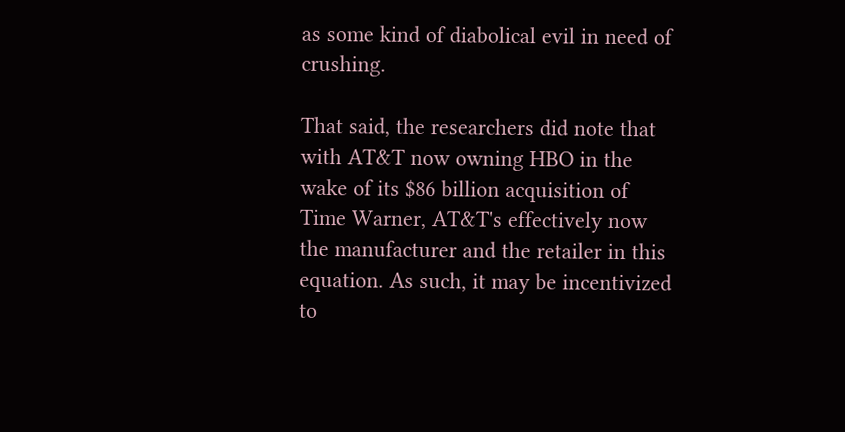as some kind of diabolical evil in need of crushing.

That said, the researchers did note that with AT&T now owning HBO in the wake of its $86 billion acquisition of Time Warner, AT&T's effectively now the manufacturer and the retailer in this equation. As such, it may be incentivized to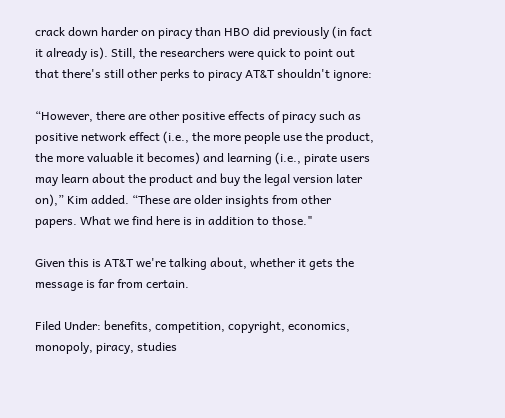crack down harder on piracy than HBO did previously (in fact it already is). Still, the researchers were quick to point out that there's still other perks to piracy AT&T shouldn't ignore:

“However, there are other positive effects of piracy such as positive network effect (i.e., the more people use the product, the more valuable it becomes) and learning (i.e., pirate users may learn about the product and buy the legal version later on),” Kim added. “These are older insights from other papers. What we find here is in addition to those."

Given this is AT&T we're talking about, whether it gets the message is far from certain.

Filed Under: benefits, competition, copyright, economics, monopoly, piracy, studies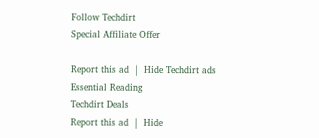Follow Techdirt
Special Affiliate Offer

Report this ad  |  Hide Techdirt ads
Essential Reading
Techdirt Deals
Report this ad  |  Hide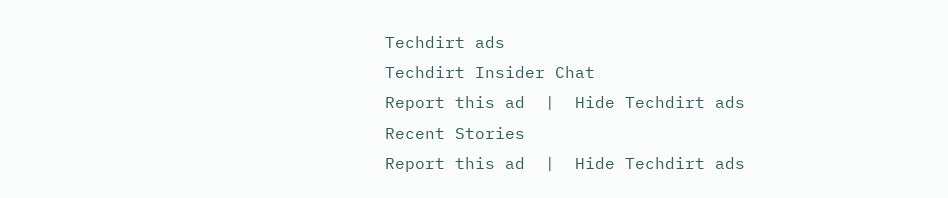Techdirt ads
Techdirt Insider Chat
Report this ad  |  Hide Techdirt ads
Recent Stories
Report this ad  |  Hide Techdirt ads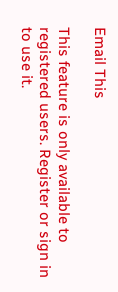Email This

This feature is only available to registered users. Register or sign in to use it.